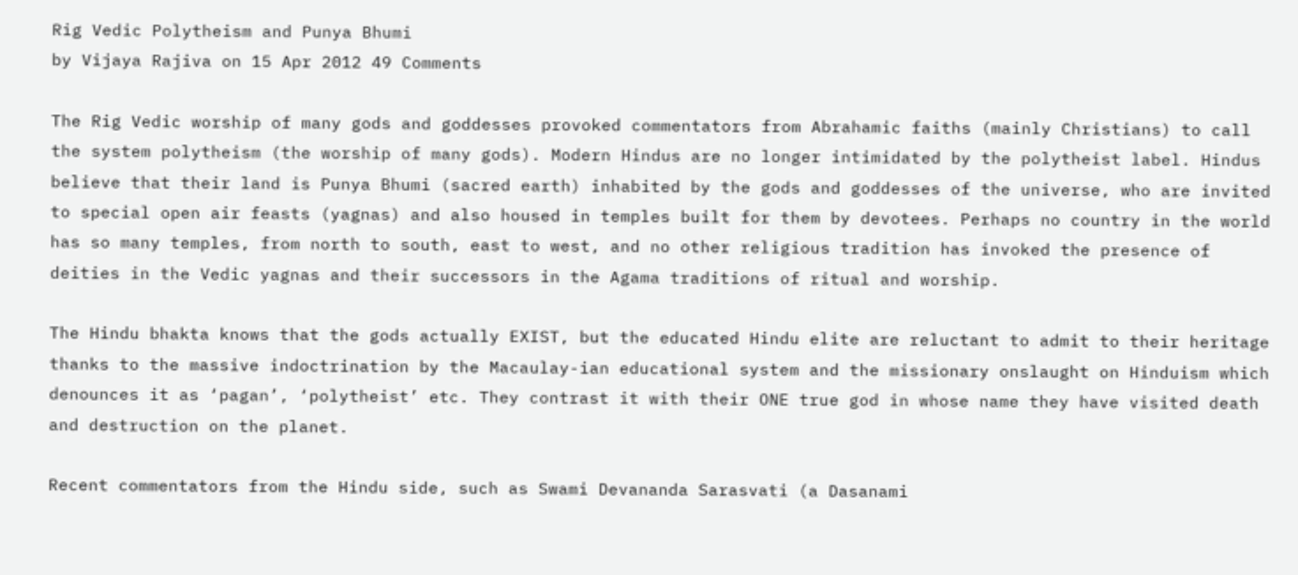Rig Vedic Polytheism and Punya Bhumi
by Vijaya Rajiva on 15 Apr 2012 49 Comments

The Rig Vedic worship of many gods and goddesses provoked commentators from Abrahamic faiths (mainly Christians) to call the system polytheism (the worship of many gods). Modern Hindus are no longer intimidated by the polytheist label. Hindus believe that their land is Punya Bhumi (sacred earth) inhabited by the gods and goddesses of the universe, who are invited to special open air feasts (yagnas) and also housed in temples built for them by devotees. Perhaps no country in the world has so many temples, from north to south, east to west, and no other religious tradition has invoked the presence of deities in the Vedic yagnas and their successors in the Agama traditions of ritual and worship.

The Hindu bhakta knows that the gods actually EXIST, but the educated Hindu elite are reluctant to admit to their heritage thanks to the massive indoctrination by the Macaulay-ian educational system and the missionary onslaught on Hinduism which denounces it as ‘pagan’, ‘polytheist’ etc. They contrast it with their ONE true god in whose name they have visited death and destruction on the planet.

Recent commentators from the Hindu side, such as Swami Devananda Sarasvati (a Dasanami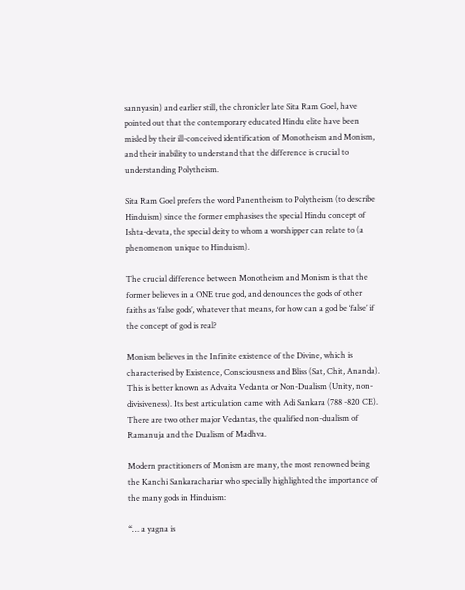sannyasin) and earlier still, the chronicler late Sita Ram Goel, have pointed out that the contemporary educated Hindu elite have been misled by their ill-conceived identification of Monotheism and Monism, and their inability to understand that the difference is crucial to understanding Polytheism.

Sita Ram Goel prefers the word Panentheism to Polytheism (to describe Hinduism) since the former emphasises the special Hindu concept of Ishta-devata, the special deity to whom a worshipper can relate to (a phenomenon unique to Hinduism).

The crucial difference between Monotheism and Monism is that the former believes in a ONE true god, and denounces the gods of other faiths as ‘false gods’, whatever that means, for how can a god be ‘false’ if the concept of god is real?

Monism believes in the Infinite existence of the Divine, which is characterised by Existence, Consciousness and Bliss (Sat, Chit, Ananda). This is better known as Advaita Vedanta or Non-Dualism (Unity, non-divisiveness). Its best articulation came with Adi Sankara (788 -820 CE). There are two other major Vedantas, the qualified non-dualism of Ramanuja and the Dualism of Madhva.

Modern practitioners of Monism are many, the most renowned being the Kanchi Sankarachariar who specially highlighted the importance of the many gods in Hinduism:

“… a yagna is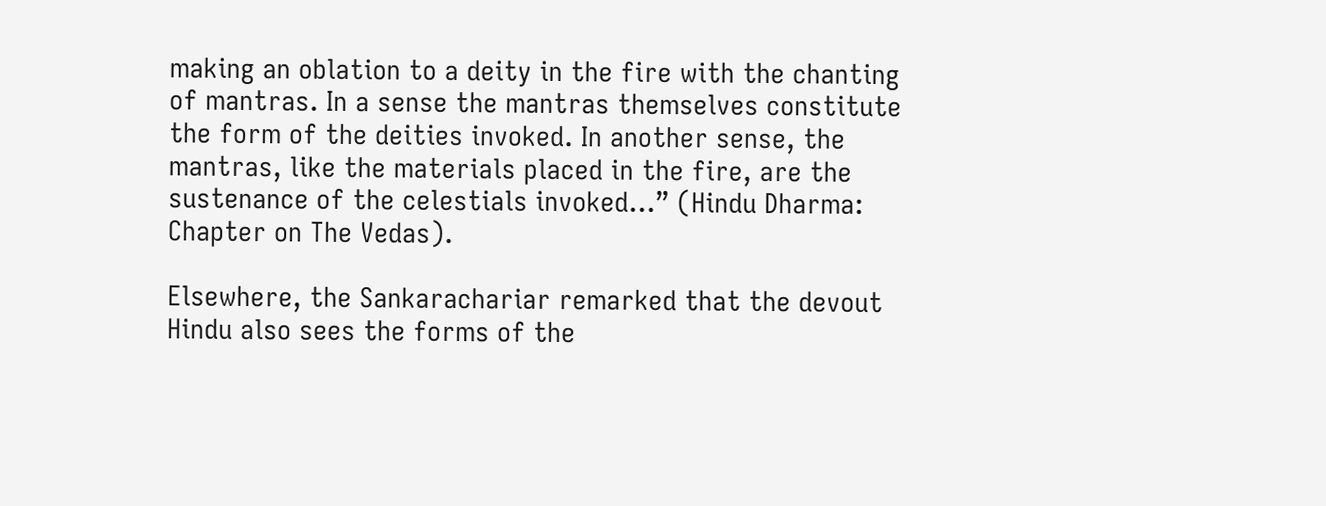making an oblation to a deity in the fire with the chanting of mantras. In a sense the mantras themselves constitute the form of the deities invoked. In another sense, the mantras, like the materials placed in the fire, are the sustenance of the celestials invoked…” (Hindu Dharma: Chapter on The Vedas).

Elsewhere, the Sankarachariar remarked that the devout Hindu also sees the forms of the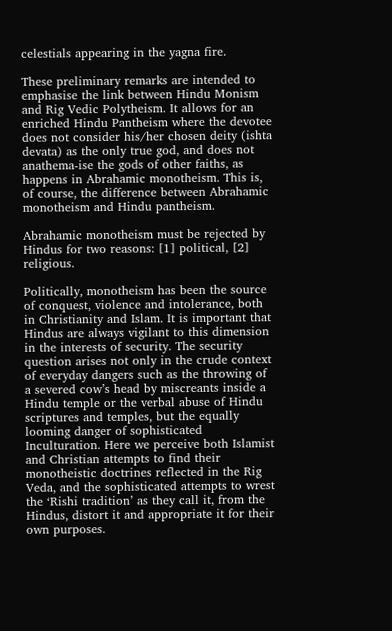celestials appearing in the yagna fire.

These preliminary remarks are intended to emphasise the link between Hindu Monism and Rig Vedic Polytheism. It allows for an enriched Hindu Pantheism where the devotee does not consider his/her chosen deity (ishta devata) as the only true god, and does not anathema-ise the gods of other faiths, as happens in Abrahamic monotheism. This is, of course, the difference between Abrahamic monotheism and Hindu pantheism.

Abrahamic monotheism must be rejected by Hindus for two reasons: [1] political, [2] religious.

Politically, monotheism has been the source of conquest, violence and intolerance, both in Christianity and Islam. It is important that Hindus are always vigilant to this dimension in the interests of security. The security question arises not only in the crude context of everyday dangers such as the throwing of a severed cow’s head by miscreants inside a Hindu temple or the verbal abuse of Hindu scriptures and temples, but the equally looming danger of sophisticated Inculturation. Here we perceive both Islamist and Christian attempts to find their monotheistic doctrines reflected in the Rig Veda, and the sophisticated attempts to wrest the ‘Rishi tradition’ as they call it, from the Hindus, distort it and appropriate it for their own purposes.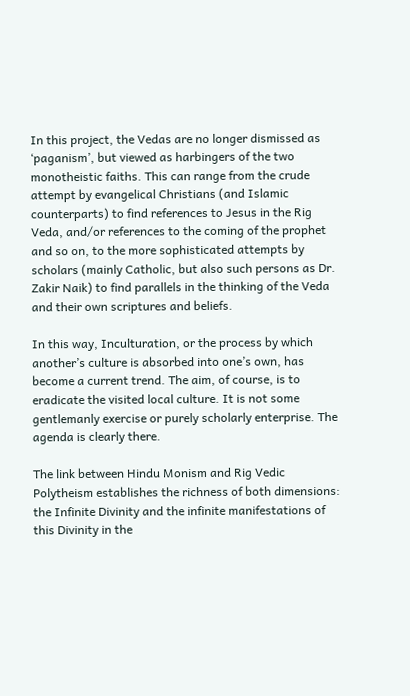In this project, the Vedas are no longer dismissed as ‘paganism’, but viewed as harbingers of the two monotheistic faiths. This can range from the crude attempt by evangelical Christians (and Islamic counterparts) to find references to Jesus in the Rig Veda, and/or references to the coming of the prophet and so on, to the more sophisticated attempts by scholars (mainly Catholic, but also such persons as Dr. Zakir Naik) to find parallels in the thinking of the Veda and their own scriptures and beliefs.

In this way, Inculturation, or the process by which another’s culture is absorbed into one’s own, has become a current trend. The aim, of course, is to eradicate the visited local culture. It is not some gentlemanly exercise or purely scholarly enterprise. The agenda is clearly there.

The link between Hindu Monism and Rig Vedic Polytheism establishes the richness of both dimensions: the Infinite Divinity and the infinite manifestations of this Divinity in the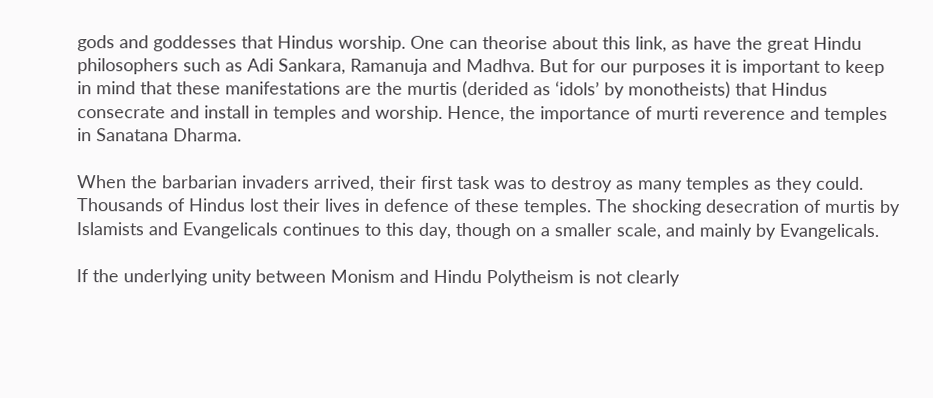gods and goddesses that Hindus worship. One can theorise about this link, as have the great Hindu philosophers such as Adi Sankara, Ramanuja and Madhva. But for our purposes it is important to keep in mind that these manifestations are the murtis (derided as ‘idols’ by monotheists) that Hindus consecrate and install in temples and worship. Hence, the importance of murti reverence and temples in Sanatana Dharma.

When the barbarian invaders arrived, their first task was to destroy as many temples as they could. Thousands of Hindus lost their lives in defence of these temples. The shocking desecration of murtis by Islamists and Evangelicals continues to this day, though on a smaller scale, and mainly by Evangelicals.

If the underlying unity between Monism and Hindu Polytheism is not clearly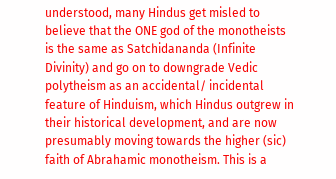understood, many Hindus get misled to believe that the ONE god of the monotheists is the same as Satchidananda (Infinite Divinity) and go on to downgrade Vedic polytheism as an accidental/ incidental feature of Hinduism, which Hindus outgrew in their historical development, and are now presumably moving towards the higher (sic) faith of Abrahamic monotheism. This is a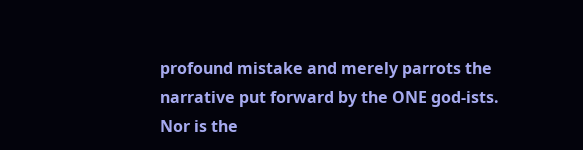profound mistake and merely parrots the narrative put forward by the ONE god-ists. Nor is the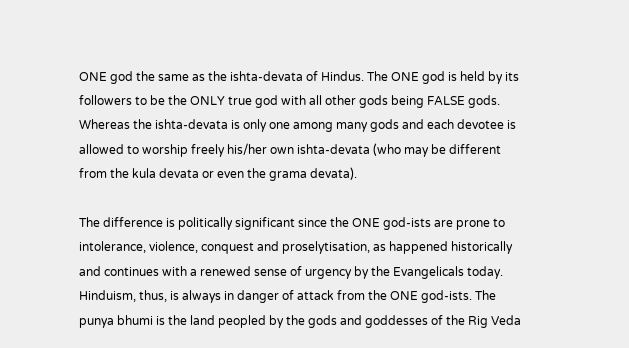ONE god the same as the ishta-devata of Hindus. The ONE god is held by its followers to be the ONLY true god with all other gods being FALSE gods. Whereas the ishta-devata is only one among many gods and each devotee is allowed to worship freely his/her own ishta-devata (who may be different from the kula devata or even the grama devata).

The difference is politically significant since the ONE god-ists are prone to intolerance, violence, conquest and proselytisation, as happened historically and continues with a renewed sense of urgency by the Evangelicals today. Hinduism, thus, is always in danger of attack from the ONE god-ists. The punya bhumi is the land peopled by the gods and goddesses of the Rig Veda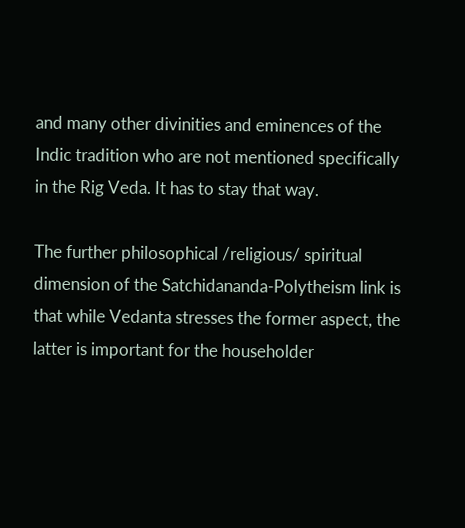and many other divinities and eminences of the Indic tradition who are not mentioned specifically in the Rig Veda. It has to stay that way.

The further philosophical /religious/ spiritual dimension of the Satchidananda-Polytheism link is that while Vedanta stresses the former aspect, the latter is important for the householder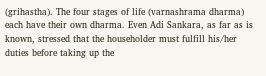(grihastha). The four stages of life (varnashrama dharma) each have their own dharma. Even Adi Sankara, as far as is known, stressed that the householder must fulfill his/her duties before taking up the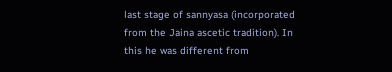last stage of sannyasa (incorporated from the Jaina ascetic tradition). In this he was different from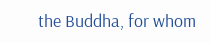the Buddha, for whom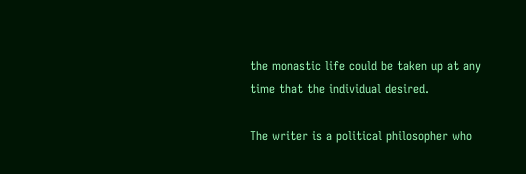the monastic life could be taken up at any time that the individual desired.

The writer is a political philosopher who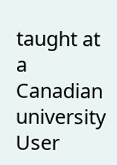taught at a Canadian university
User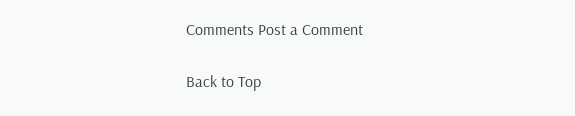Comments Post a Comment

Back to Top